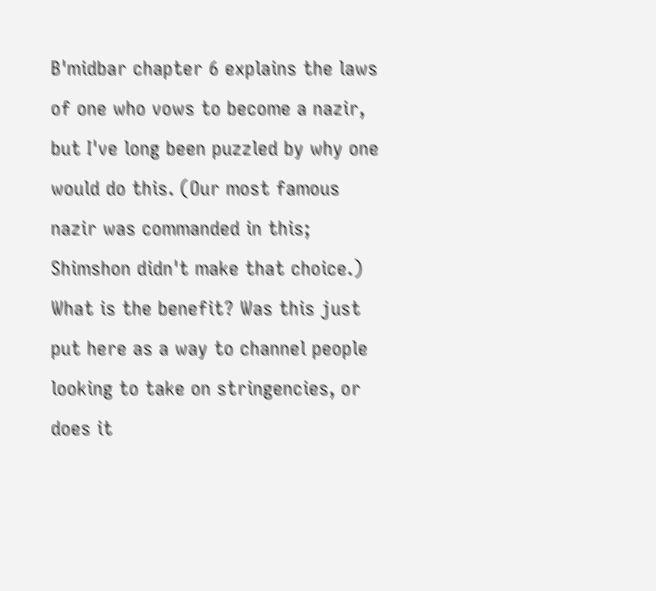B'midbar chapter 6 explains the laws of one who vows to become a nazir, but I've long been puzzled by why one would do this. (Our most famous nazir was commanded in this; Shimshon didn't make that choice.) What is the benefit? Was this just put here as a way to channel people looking to take on stringencies, or does it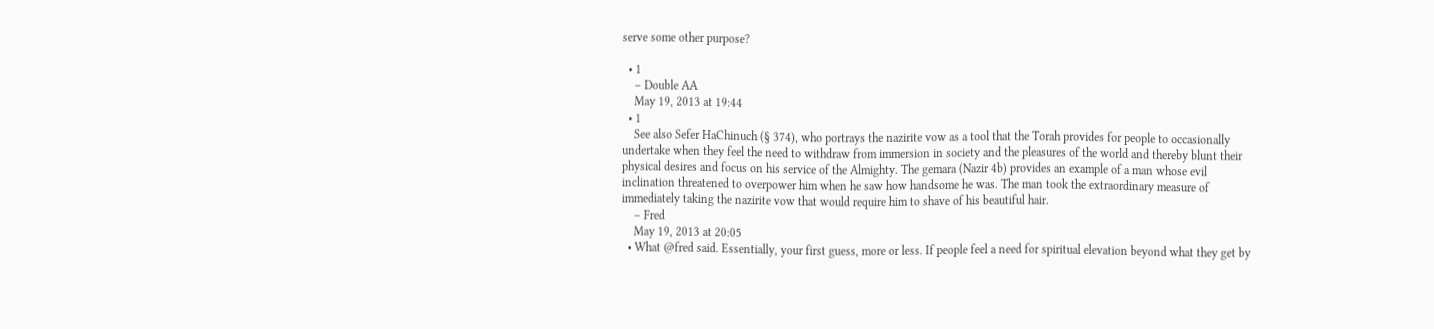serve some other purpose?

  • 1
    – Double AA
    May 19, 2013 at 19:44
  • 1
    See also Sefer HaChinuch (§ 374), who portrays the nazirite vow as a tool that the Torah provides for people to occasionally undertake when they feel the need to withdraw from immersion in society and the pleasures of the world and thereby blunt their physical desires and focus on his service of the Almighty. The gemara (Nazir 4b) provides an example of a man whose evil inclination threatened to overpower him when he saw how handsome he was. The man took the extraordinary measure of immediately taking the nazirite vow that would require him to shave of his beautiful hair.
    – Fred
    May 19, 2013 at 20:05
  • What @fred said. Essentially, your first guess, more or less. If people feel a need for spiritual elevation beyond what they get by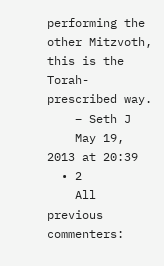performing the other Mitzvoth, this is the Torah-prescribed way.
    – Seth J
    May 19, 2013 at 20:39
  • 2
    All previous commenters: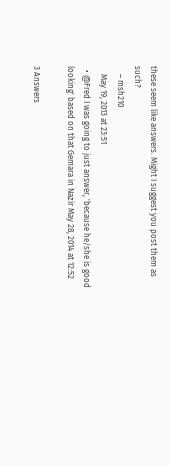these seem like answers. Might I suggest you post them as such?
    – msh210
    May 19, 2013 at 23:51
  • @Fred I was going to just answer, 'because he/she is good looking' based on that Gemara in Nazir May 28, 2014 at 12:52

3 Answers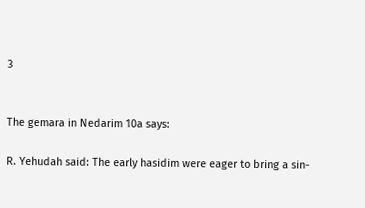3


The gemara in Nedarim 10a says:

R. Yehudah said: The early hasidim were eager to bring a sin-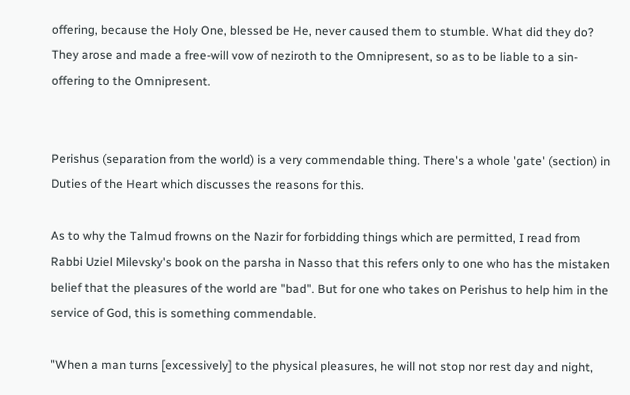offering, because the Holy One, blessed be He, never caused them to stumble. What did they do? They arose and made a free-will vow of neziroth to the Omnipresent, so as to be liable to a sin-offering to the Omnipresent.


Perishus (separation from the world) is a very commendable thing. There's a whole 'gate' (section) in Duties of the Heart which discusses the reasons for this.

As to why the Talmud frowns on the Nazir for forbidding things which are permitted, I read from Rabbi Uziel Milevsky's book on the parsha in Nasso that this refers only to one who has the mistaken belief that the pleasures of the world are "bad". But for one who takes on Perishus to help him in the service of God, this is something commendable.

"When a man turns [excessively] to the physical pleasures, he will not stop nor rest day and night,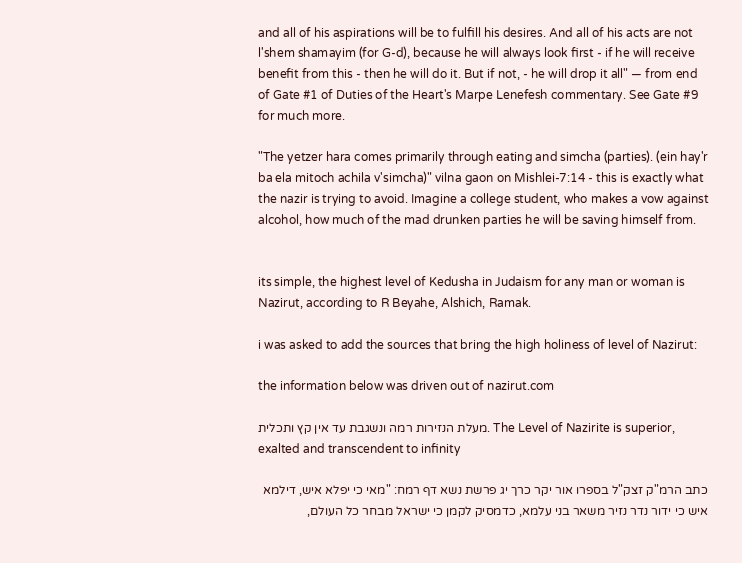and all of his aspirations will be to fulfill his desires. And all of his acts are not l'shem shamayim (for G-d), because he will always look first - if he will receive benefit from this - then he will do it. But if not, - he will drop it all" — from end of Gate #1 of Duties of the Heart's Marpe Lenefesh commentary. See Gate #9 for much more.

"The yetzer hara comes primarily through eating and simcha (parties). (ein hay'r ba ela mitoch achila v'simcha)" vilna gaon on Mishlei-7:14 - this is exactly what the nazir is trying to avoid. Imagine a college student, who makes a vow against alcohol, how much of the mad drunken parties he will be saving himself from.


its simple, the highest level of Kedusha in Judaism for any man or woman is Nazirut, according to R Beyahe, Alshich, Ramak.

i was asked to add the sources that bring the high holiness of level of Nazirut:

the information below was driven out of nazirut.com

מעלת הנזירות רמה ונשגבת עד אין קץ ותכלית. The Level of Nazirite is superior, exalted and transcendent to infinity

כתב הרמ"ק זצק"ל בספרו אור יקר כרך יג פרשת נשא דף רמח: "מאי כי יפלא איש, דילמא איש כי ידור נדר נזיר משאר בני עלמא, כדמסיק לקמן כי ישראל מבחר כל העולם,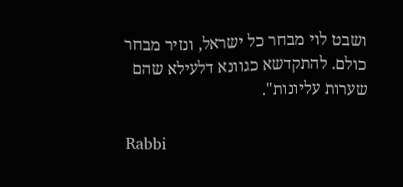ושבט לוי מבחר כל ישראל, ונזיר מבחר כולם. להתקדשא כגוונא דלעילא שהם שערות עליונות".

Rabbi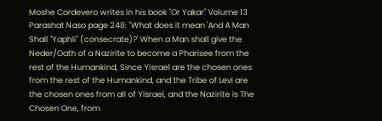Moshe Cordevero writes in his book "Or Yakar" Volume 13 Parashat Naso page 248: "What does it mean 'And A Man Shall "Yaphli" (consecrate)?' When a Man shall give the Neder/Oath of a Nazirite to become a Pharisee from the rest of the Humankind, Since Yisrael are the chosen ones from the rest of the Humankind, and the Tribe of Levi are the chosen ones from all of Yisrael, and the Nazirite is The Chosen One, from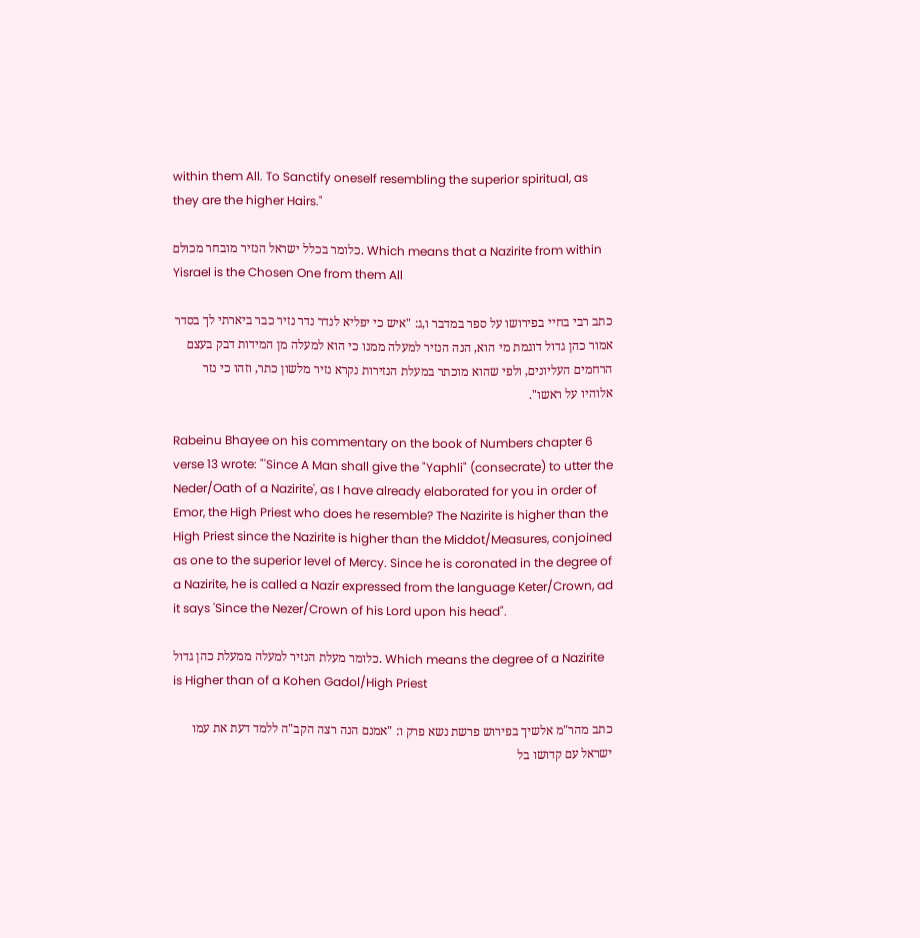within them All. To Sanctify oneself resembling the superior spiritual, as they are the higher Hairs."

כלומר בכלל ישראל הנזיר מובחר מכולם. Which means that a Nazirite from within Yisrael is the Chosen One from them All

כתב רבי בחיי בפירושו על ספר במדבר ו,ג: "איש כי יפליא לנדר נדר נזיר כבר ביארתי לך בסדר אמור כהן גדול דוגמת מי הוא, הנה הנזיר למעלה ממנו כי הוא למעלה מן המידות דבק בעצם הרחמים העליונים, ולפי שהוא מוכתר במעלת הנזירות נקרא נזיר מלשון כתר, וזהו כי נזר אלוהיו על ראשו".

Rabeinu Bhayee on his commentary on the book of Numbers chapter 6 verse 13 wrote: "'Since A Man shall give the "Yaphli" (consecrate) to utter the Neder/Oath of a Nazirite', as I have already elaborated for you in order of Emor, the High Priest who does he resemble? The Nazirite is higher than the High Priest since the Nazirite is higher than the Middot/Measures, conjoined as one to the superior level of Mercy. Since he is coronated in the degree of a Nazirite, he is called a Nazir expressed from the language Keter/Crown, ad it says 'Since the Nezer/Crown of his Lord upon his head".

כלומר מעלת הנזיר למעלה ממעלת כהן גדול. Which means the degree of a Nazirite is Higher than of a Kohen Gadol/High Priest

כתב מהר"מ אלשיך בפירוש פרשת נשא פרק ו: "אמנם הנה רצה הקב"ה ללמד דעת את עמו ישראל עם קדושו בל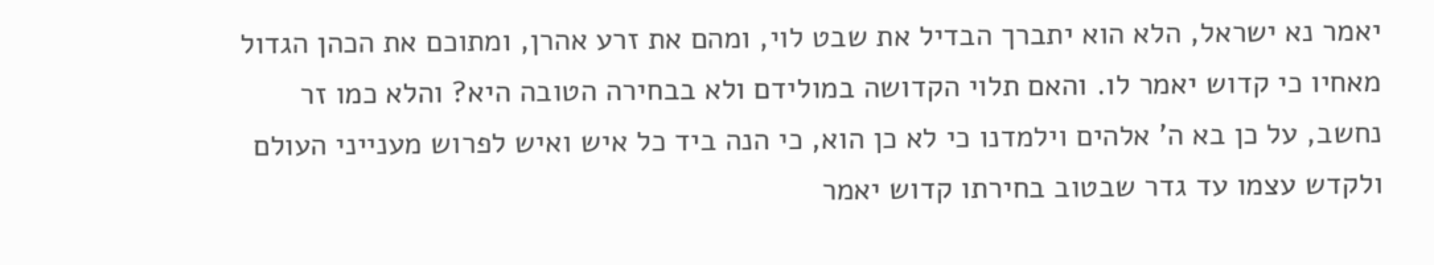יאמר נא ישראל, הלא הוא יתברך הבדיל את שבט לוי, ומהם את זרע אהרן, ומתוכם את הכהן הגדול מאחיו כי קדוש יאמר לו. והאם תלוי הקדושה במולידם ולא בבחירה הטובה היא? והלא כמו זר נחשב, על כן בא ה' אלהים וילמדנו כי לא כן הוא, כי הנה ביד כל איש ואיש לפרוש מענייני העולם ולקדש עצמו עד גדר שבטוב בחירתו קדוש יאמר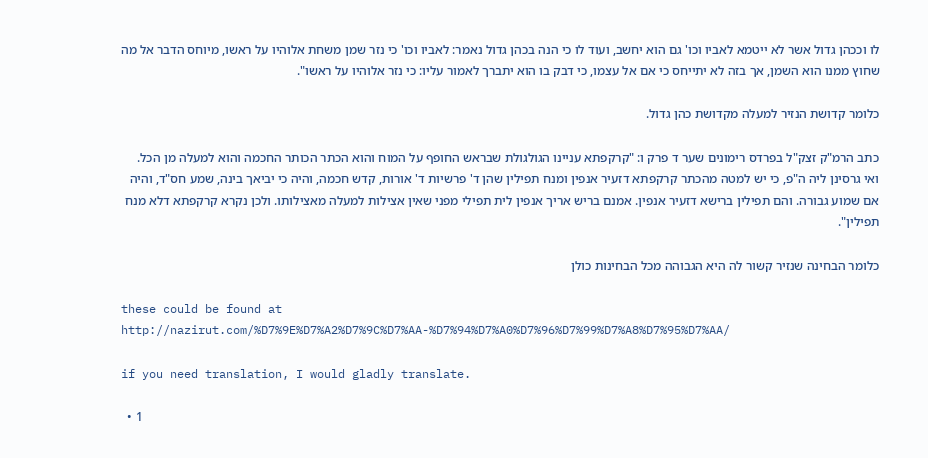לו וככהן גדול אשר לא ייטמא לאביו וכו' גם הוא יחשב, ועוד לו כי הנה בכהן גדול נאמר: לאביו וכו' כי נזר שמן משחת אלוהיו על ראשו, מיוחס הדבר אל מה שחוץ ממנו הוא השמן, אך בזה לא יתייחס כי אם אל עצמו, כי דבק בו הוא יתברך לאמור עליו: כי נזר אלוהיו על ראשו".

כלומר קדושת הנזיר למעלה מקדושת כהן גדול.

כתב הרמ"ק זצק"ל בפרדס רימונים שער ד פרק ו: "קרקפתא עניינו הגולגולת שבראש החופף על המוח והוא הכתר הכותר החכמה והוא למעלה מן הכל. ואי גרסינן ליה ה"פ, כי יש למטה מהכתר קרקפתא דזעיר אנפין ומנח תפילין שהן ד' פרשיות ד' אורות, קדש חכמה, והיה כי יביאך בינה, שמע חס"ד, והיה אם שמוע גבורה. והם תפילין ברישא דזעיר אנפין. אמנם בריש אריך אנפין לית תפילי מפני שאין אצילות למעלה מאצילותו. ולכן נקרא קרקפתא דלא מנח תפילין".

כלומר הבחינה שנזיר קשור לה היא הגבוהה מכל הבחינות כולן

these could be found at http://nazirut.com/%D7%9E%D7%A2%D7%9C%D7%AA-%D7%94%D7%A0%D7%96%D7%99%D7%A8%D7%95%D7%AA/

if you need translation, I would gladly translate.

  • 1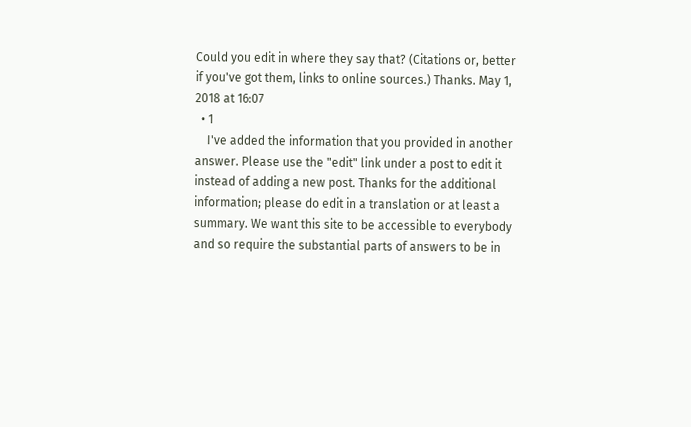Could you edit in where they say that? (Citations or, better if you've got them, links to online sources.) Thanks. May 1, 2018 at 16:07
  • 1
    I've added the information that you provided in another answer. Please use the "edit" link under a post to edit it instead of adding a new post. Thanks for the additional information; please do edit in a translation or at least a summary. We want this site to be accessible to everybody and so require the substantial parts of answers to be in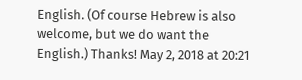English. (Of course Hebrew is also welcome, but we do want the English.) Thanks! May 2, 2018 at 20:21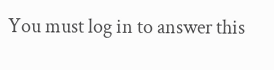You must log in to answer this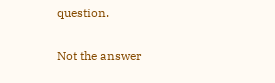question.

Not the answer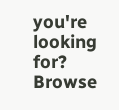you're looking for? Browse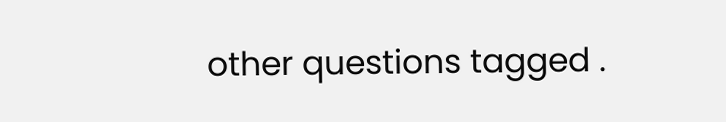other questions tagged .